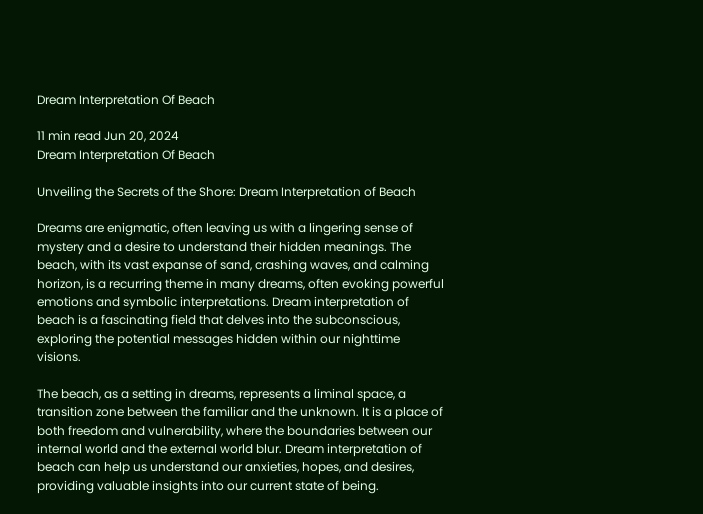Dream Interpretation Of Beach

11 min read Jun 20, 2024
Dream Interpretation Of Beach

Unveiling the Secrets of the Shore: Dream Interpretation of Beach

Dreams are enigmatic, often leaving us with a lingering sense of mystery and a desire to understand their hidden meanings. The beach, with its vast expanse of sand, crashing waves, and calming horizon, is a recurring theme in many dreams, often evoking powerful emotions and symbolic interpretations. Dream interpretation of beach is a fascinating field that delves into the subconscious, exploring the potential messages hidden within our nighttime visions.

The beach, as a setting in dreams, represents a liminal space, a transition zone between the familiar and the unknown. It is a place of both freedom and vulnerability, where the boundaries between our internal world and the external world blur. Dream interpretation of beach can help us understand our anxieties, hopes, and desires, providing valuable insights into our current state of being.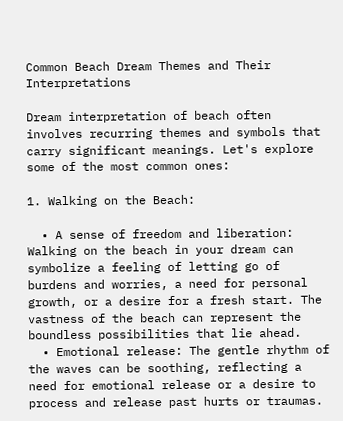Common Beach Dream Themes and Their Interpretations

Dream interpretation of beach often involves recurring themes and symbols that carry significant meanings. Let's explore some of the most common ones:

1. Walking on the Beach:

  • A sense of freedom and liberation: Walking on the beach in your dream can symbolize a feeling of letting go of burdens and worries, a need for personal growth, or a desire for a fresh start. The vastness of the beach can represent the boundless possibilities that lie ahead.
  • Emotional release: The gentle rhythm of the waves can be soothing, reflecting a need for emotional release or a desire to process and release past hurts or traumas.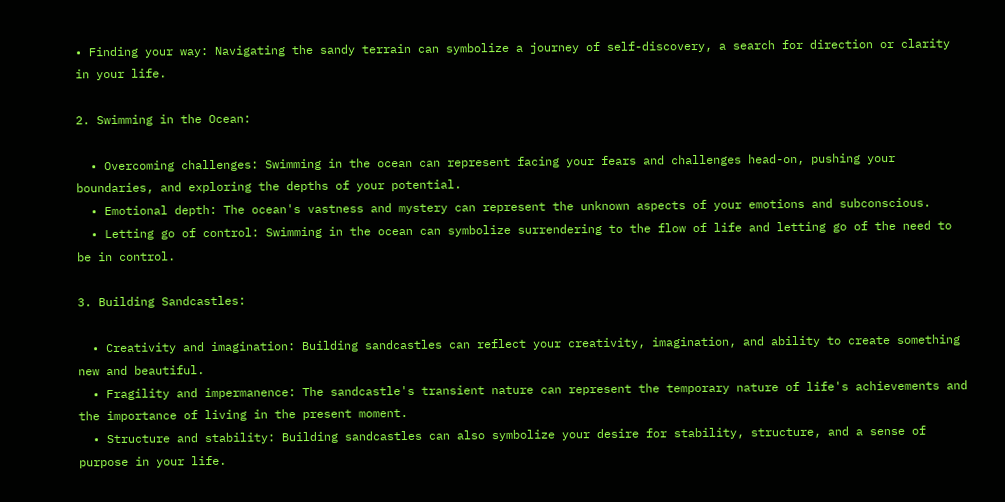• Finding your way: Navigating the sandy terrain can symbolize a journey of self-discovery, a search for direction or clarity in your life.

2. Swimming in the Ocean:

  • Overcoming challenges: Swimming in the ocean can represent facing your fears and challenges head-on, pushing your boundaries, and exploring the depths of your potential.
  • Emotional depth: The ocean's vastness and mystery can represent the unknown aspects of your emotions and subconscious.
  • Letting go of control: Swimming in the ocean can symbolize surrendering to the flow of life and letting go of the need to be in control.

3. Building Sandcastles:

  • Creativity and imagination: Building sandcastles can reflect your creativity, imagination, and ability to create something new and beautiful.
  • Fragility and impermanence: The sandcastle's transient nature can represent the temporary nature of life's achievements and the importance of living in the present moment.
  • Structure and stability: Building sandcastles can also symbolize your desire for stability, structure, and a sense of purpose in your life.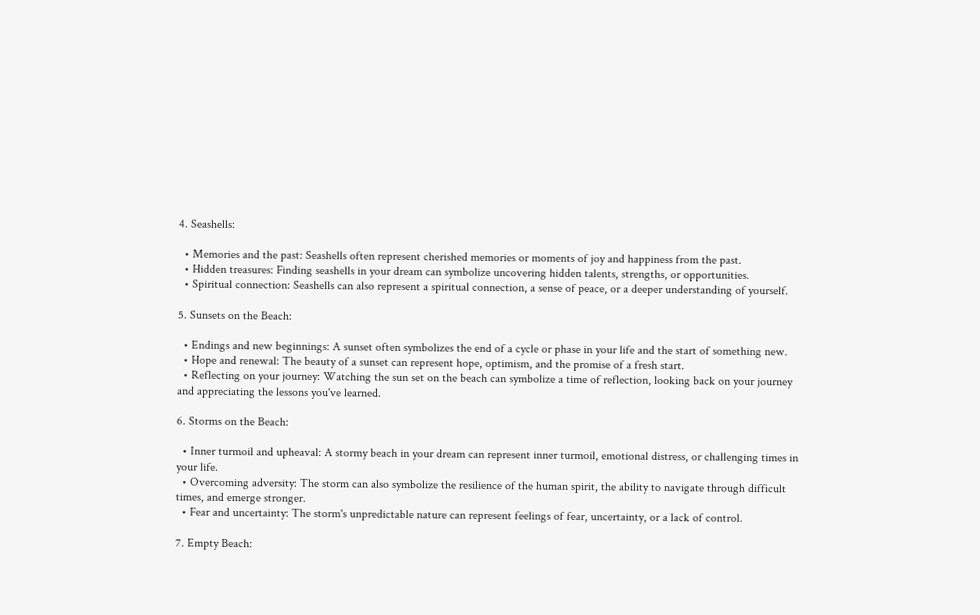4. Seashells:

  • Memories and the past: Seashells often represent cherished memories or moments of joy and happiness from the past.
  • Hidden treasures: Finding seashells in your dream can symbolize uncovering hidden talents, strengths, or opportunities.
  • Spiritual connection: Seashells can also represent a spiritual connection, a sense of peace, or a deeper understanding of yourself.

5. Sunsets on the Beach:

  • Endings and new beginnings: A sunset often symbolizes the end of a cycle or phase in your life and the start of something new.
  • Hope and renewal: The beauty of a sunset can represent hope, optimism, and the promise of a fresh start.
  • Reflecting on your journey: Watching the sun set on the beach can symbolize a time of reflection, looking back on your journey and appreciating the lessons you've learned.

6. Storms on the Beach:

  • Inner turmoil and upheaval: A stormy beach in your dream can represent inner turmoil, emotional distress, or challenging times in your life.
  • Overcoming adversity: The storm can also symbolize the resilience of the human spirit, the ability to navigate through difficult times, and emerge stronger.
  • Fear and uncertainty: The storm's unpredictable nature can represent feelings of fear, uncertainty, or a lack of control.

7. Empty Beach: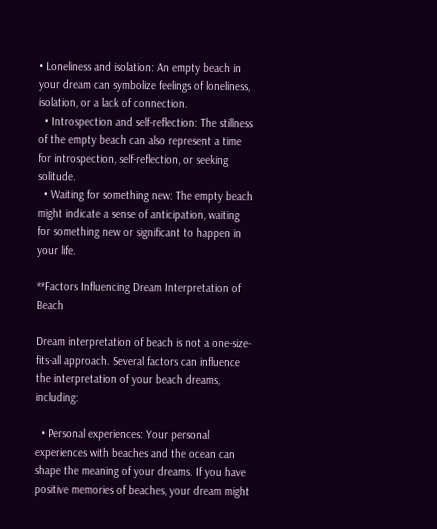• Loneliness and isolation: An empty beach in your dream can symbolize feelings of loneliness, isolation, or a lack of connection.
  • Introspection and self-reflection: The stillness of the empty beach can also represent a time for introspection, self-reflection, or seeking solitude.
  • Waiting for something new: The empty beach might indicate a sense of anticipation, waiting for something new or significant to happen in your life.

**Factors Influencing Dream Interpretation of Beach

Dream interpretation of beach is not a one-size-fits-all approach. Several factors can influence the interpretation of your beach dreams, including:

  • Personal experiences: Your personal experiences with beaches and the ocean can shape the meaning of your dreams. If you have positive memories of beaches, your dream might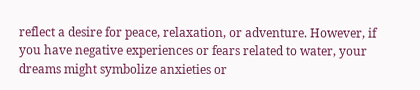reflect a desire for peace, relaxation, or adventure. However, if you have negative experiences or fears related to water, your dreams might symbolize anxieties or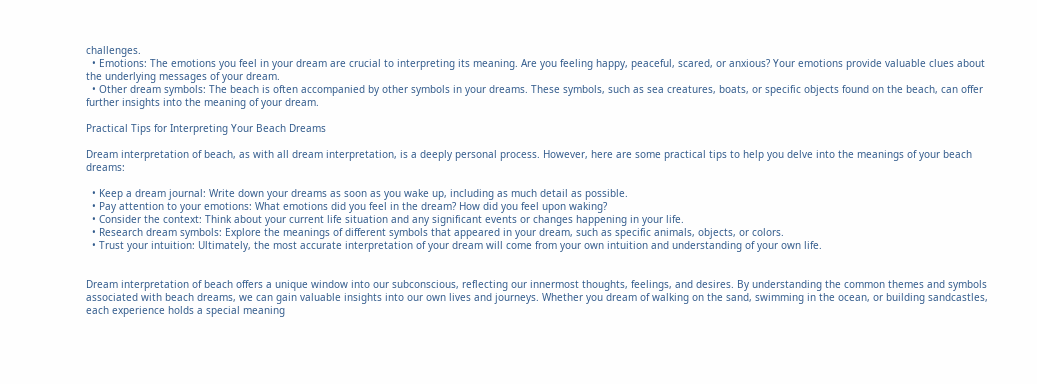challenges.
  • Emotions: The emotions you feel in your dream are crucial to interpreting its meaning. Are you feeling happy, peaceful, scared, or anxious? Your emotions provide valuable clues about the underlying messages of your dream.
  • Other dream symbols: The beach is often accompanied by other symbols in your dreams. These symbols, such as sea creatures, boats, or specific objects found on the beach, can offer further insights into the meaning of your dream.

Practical Tips for Interpreting Your Beach Dreams

Dream interpretation of beach, as with all dream interpretation, is a deeply personal process. However, here are some practical tips to help you delve into the meanings of your beach dreams:

  • Keep a dream journal: Write down your dreams as soon as you wake up, including as much detail as possible.
  • Pay attention to your emotions: What emotions did you feel in the dream? How did you feel upon waking?
  • Consider the context: Think about your current life situation and any significant events or changes happening in your life.
  • Research dream symbols: Explore the meanings of different symbols that appeared in your dream, such as specific animals, objects, or colors.
  • Trust your intuition: Ultimately, the most accurate interpretation of your dream will come from your own intuition and understanding of your own life.


Dream interpretation of beach offers a unique window into our subconscious, reflecting our innermost thoughts, feelings, and desires. By understanding the common themes and symbols associated with beach dreams, we can gain valuable insights into our own lives and journeys. Whether you dream of walking on the sand, swimming in the ocean, or building sandcastles, each experience holds a special meaning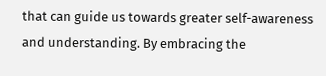that can guide us towards greater self-awareness and understanding. By embracing the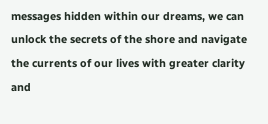messages hidden within our dreams, we can unlock the secrets of the shore and navigate the currents of our lives with greater clarity and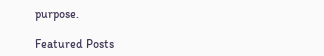purpose.

Featured Posts